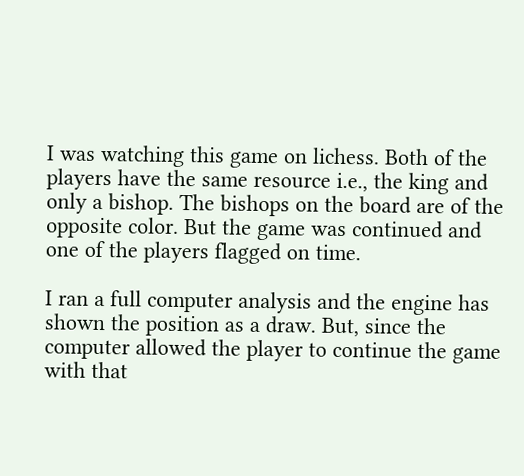I was watching this game on lichess. Both of the players have the same resource i.e., the king and only a bishop. The bishops on the board are of the opposite color. But the game was continued and one of the players flagged on time.

I ran a full computer analysis and the engine has shown the position as a draw. But, since the computer allowed the player to continue the game with that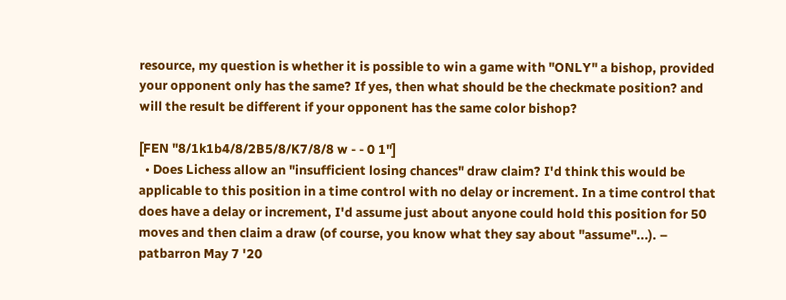resource, my question is whether it is possible to win a game with "ONLY" a bishop, provided your opponent only has the same? If yes, then what should be the checkmate position? and will the result be different if your opponent has the same color bishop?

[FEN "8/1k1b4/8/2B5/8/K7/8/8 w - - 0 1"]
  • Does Lichess allow an "insufficient losing chances" draw claim? I'd think this would be applicable to this position in a time control with no delay or increment. In a time control that does have a delay or increment, I'd assume just about anyone could hold this position for 50 moves and then claim a draw (of course, you know what they say about "assume"...). – patbarron May 7 '20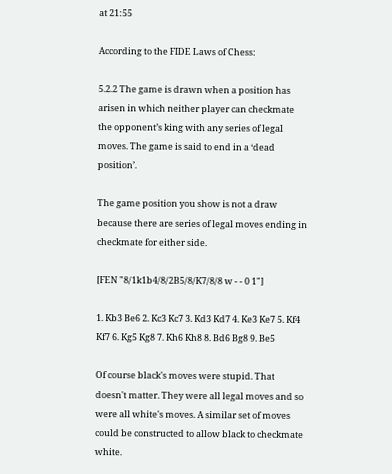at 21:55

According to the FIDE Laws of Chess:

5.2.2 The game is drawn when a position has arisen in which neither player can checkmate the opponent’s king with any series of legal moves. The game is said to end in a ‘dead position’.

The game position you show is not a draw because there are series of legal moves ending in checkmate for either side.

[FEN "8/1k1b4/8/2B5/8/K7/8/8 w - - 0 1"]

1. Kb3 Be6 2. Kc3 Kc7 3. Kd3 Kd7 4. Ke3 Ke7 5. Kf4 Kf7 6. Kg5 Kg8 7. Kh6 Kh8 8. Bd6 Bg8 9. Be5

Of course black's moves were stupid. That doesn't matter. They were all legal moves and so were all white's moves. A similar set of moves could be constructed to allow black to checkmate white.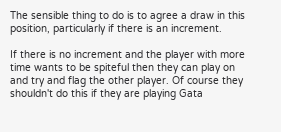The sensible thing to do is to agree a draw in this position, particularly if there is an increment.

If there is no increment and the player with more time wants to be spiteful then they can play on and try and flag the other player. Of course they shouldn't do this if they are playing Gata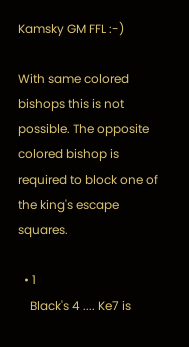Kamsky GM FFL :-)

With same colored bishops this is not possible. The opposite colored bishop is required to block one of the king's escape squares.

  • 1
    Black's 4 .... Ke7 is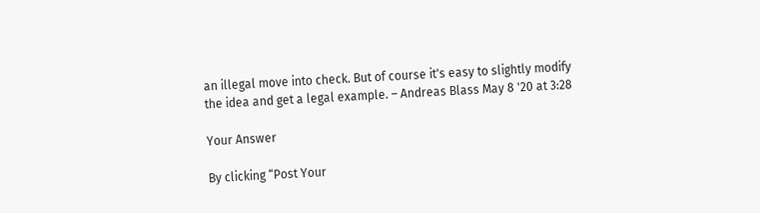an illegal move into check. But of course it's easy to slightly modify the idea and get a legal example. – Andreas Blass May 8 '20 at 3:28

Your Answer

By clicking “Post Your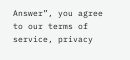Answer”, you agree to our terms of service, privacy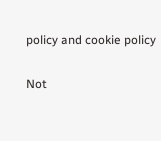policy and cookie policy

Not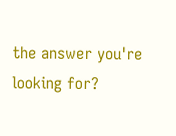the answer you're looking for?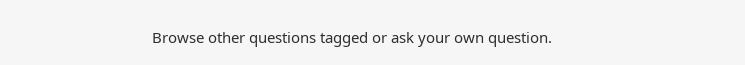Browse other questions tagged or ask your own question.